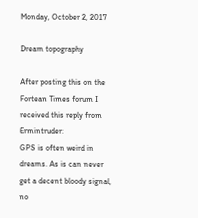Monday, October 2, 2017

Dream topography

After posting this on the Fortean Times forum I received this reply from Ermintruder:
GPS is often weird in dreams. As is can never get a decent bloody signal, no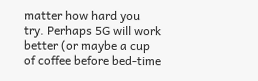matter how hard you try. Perhaps 5G will work better (or maybe a cup of coffee before bed-time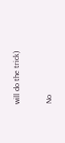will do the trick)

No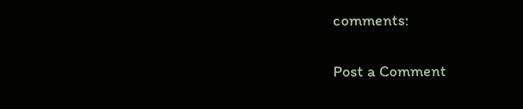comments:

Post a Comment